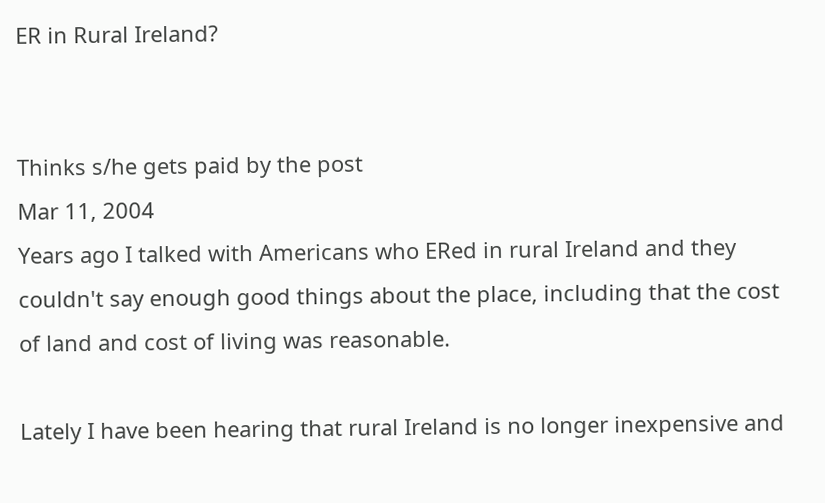ER in Rural Ireland?


Thinks s/he gets paid by the post
Mar 11, 2004
Years ago I talked with Americans who ERed in rural Ireland and they couldn't say enough good things about the place, including that the cost of land and cost of living was reasonable.

Lately I have been hearing that rural Ireland is no longer inexpensive and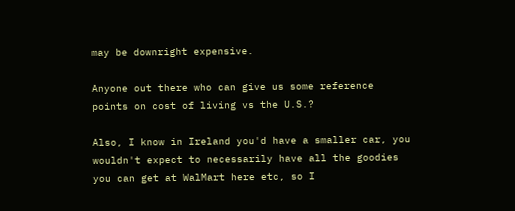may be downright expensive.

Anyone out there who can give us some reference points on cost of living vs the U.S.?

Also, I know in Ireland you'd have a smaller car, you wouldn't expect to necessarily have all the goodies you can get at WalMart here etc, so I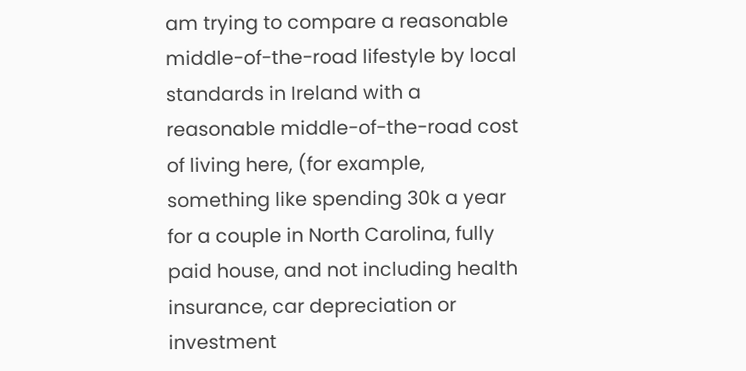am trying to compare a reasonable middle-of-the-road lifestyle by local standards in Ireland with a reasonable middle-of-the-road cost of living here, (for example, something like spending 30k a year for a couple in North Carolina, fully paid house, and not including health insurance, car depreciation or investment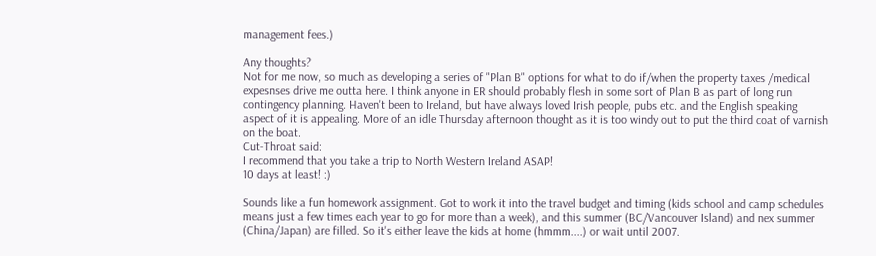management fees.)

Any thoughts?
Not for me now, so much as developing a series of "Plan B" options for what to do if/when the property taxes /medical expesnses drive me outta here. I think anyone in ER should probably flesh in some sort of Plan B as part of long run contingency planning. Haven't been to Ireland, but have always loved Irish people, pubs etc. and the English speaking aspect of it is appealing. More of an idle Thursday afternoon thought as it is too windy out to put the third coat of varnish on the boat.
Cut-Throat said:
I recommend that you take a trip to North Western Ireland ASAP!
10 days at least! :)

Sounds like a fun homework assignment. Got to work it into the travel budget and timing (kids school and camp schedules means just a few times each year to go for more than a week), and this summer (BC/Vancouver Island) and nex summer (China/Japan) are filled. So it's either leave the kids at home (hmmm....) or wait until 2007.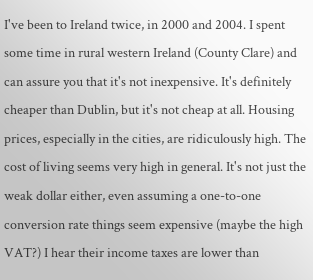I've been to Ireland twice, in 2000 and 2004. I spent some time in rural western Ireland (County Clare) and can assure you that it's not inexpensive. It's definitely cheaper than Dublin, but it's not cheap at all. Housing prices, especially in the cities, are ridiculously high. The cost of living seems very high in general. It's not just the weak dollar either, even assuming a one-to-one conversion rate things seem expensive (maybe the high VAT?) I hear their income taxes are lower than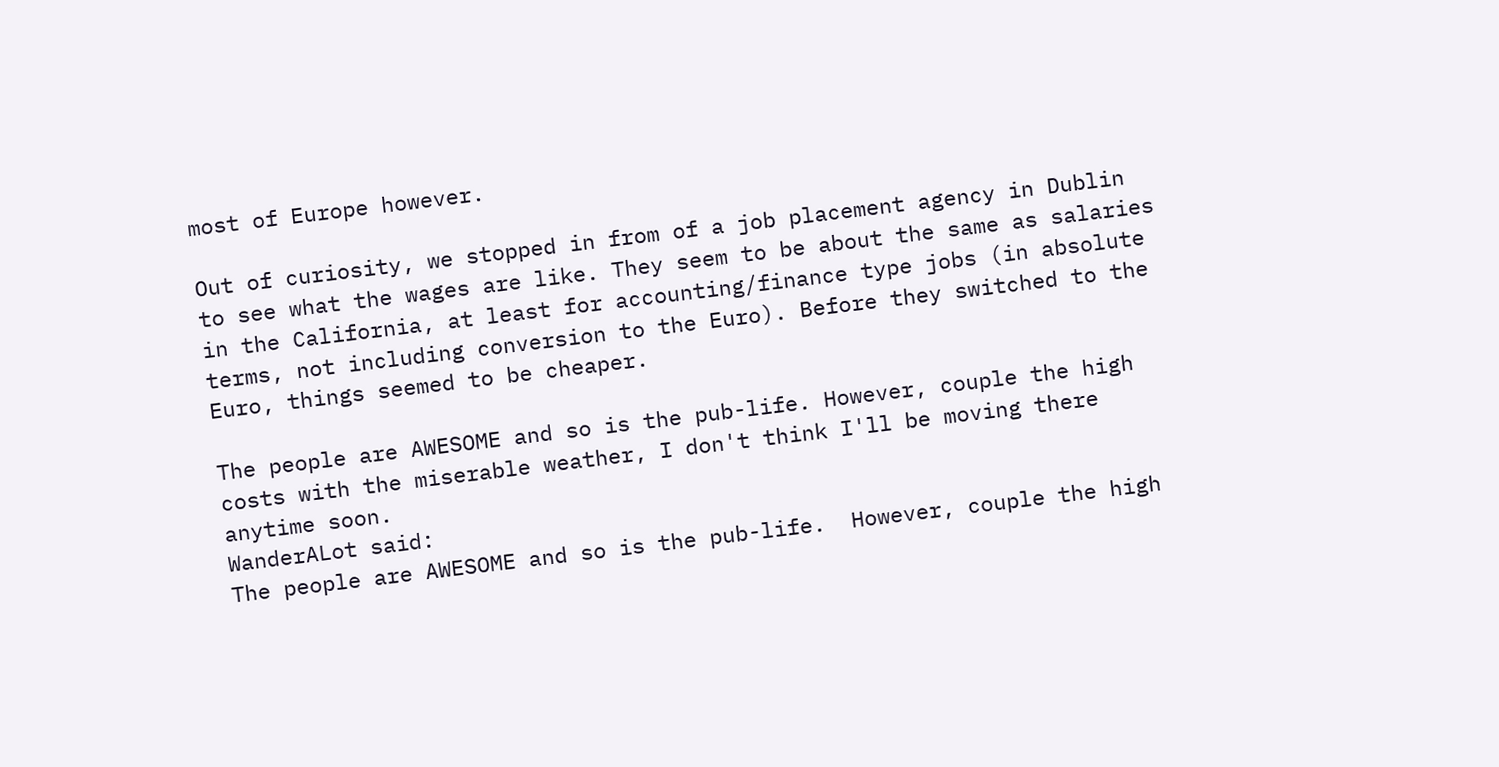most of Europe however.

Out of curiosity, we stopped in from of a job placement agency in Dublin to see what the wages are like. They seem to be about the same as salaries in the California, at least for accounting/finance type jobs (in absolute terms, not including conversion to the Euro). Before they switched to the Euro, things seemed to be cheaper.

The people are AWESOME and so is the pub-life. However, couple the high costs with the miserable weather, I don't think I'll be moving there anytime soon.
WanderALot said:
The people are AWESOME and so is the pub-life.  However, couple the high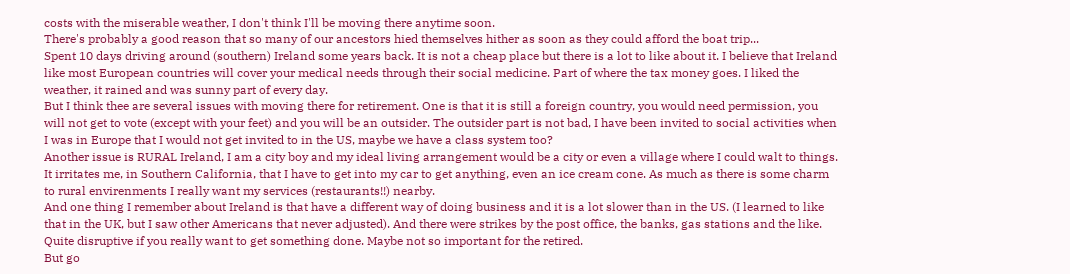costs with the miserable weather, I don't think I'll be moving there anytime soon.
There's probably a good reason that so many of our ancestors hied themselves hither as soon as they could afford the boat trip...
Spent 10 days driving around (southern) Ireland some years back. It is not a cheap place but there is a lot to like about it. I believe that Ireland like most European countries will cover your medical needs through their social medicine. Part of where the tax money goes. I liked the weather, it rained and was sunny part of every day.
But I think thee are several issues with moving there for retirement. One is that it is still a foreign country, you would need permission, you will not get to vote (except with your feet) and you will be an outsider. The outsider part is not bad, I have been invited to social activities when I was in Europe that I would not get invited to in the US, maybe we have a class system too?
Another issue is RURAL Ireland, I am a city boy and my ideal living arrangement would be a city or even a village where I could walt to things. It irritates me, in Southern California, that I have to get into my car to get anything, even an ice cream cone. As much as there is some charm to rural envirenments I really want my services (restaurants!!) nearby.
And one thing I remember about Ireland is that have a different way of doing business and it is a lot slower than in the US. (I learned to like that in the UK, but I saw other Americans that never adjusted). And there were strikes by the post office, the banks, gas stations and the like. Quite disruptive if you really want to get something done. Maybe not so important for the retired.
But go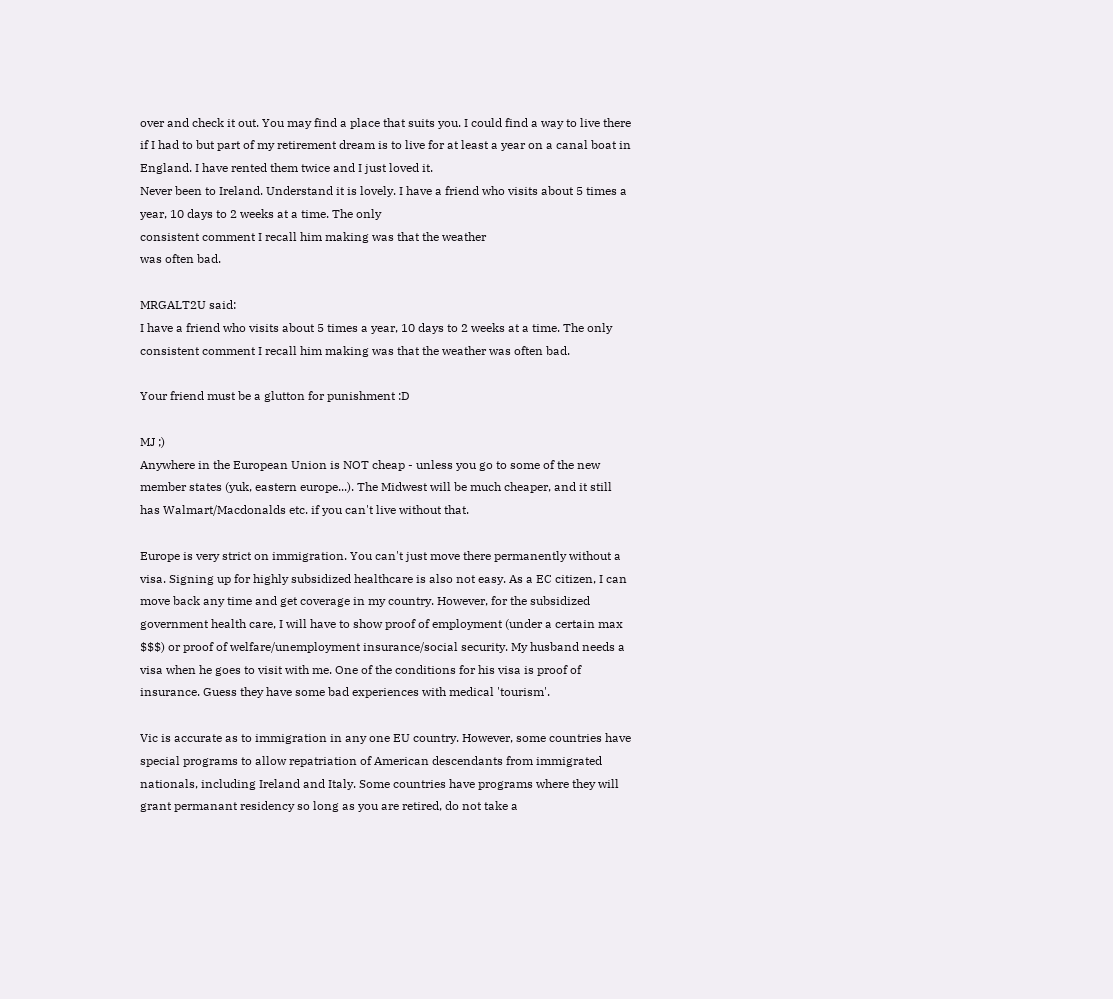over and check it out. You may find a place that suits you. I could find a way to live there if I had to but part of my retirement dream is to live for at least a year on a canal boat in England. I have rented them twice and I just loved it.
Never been to Ireland. Understand it is lovely. I have a friend who visits about 5 times a year, 10 days to 2 weeks at a time. The only
consistent comment I recall him making was that the weather
was often bad.

MRGALT2U said:
I have a friend who visits about 5 times a year, 10 days to 2 weeks at a time. The only consistent comment I recall him making was that the weather was often bad.

Your friend must be a glutton for punishment :D

MJ ;)
Anywhere in the European Union is NOT cheap - unless you go to some of the new member states (yuk, eastern europe...). The Midwest will be much cheaper, and it still has Walmart/Macdonalds etc. if you can't live without that.

Europe is very strict on immigration. You can't just move there permanently without a visa. Signing up for highly subsidized healthcare is also not easy. As a EC citizen, I can move back any time and get coverage in my country. However, for the subsidized government health care, I will have to show proof of employment (under a certain max $$$) or proof of welfare/unemployment insurance/social security. My husband needs a visa when he goes to visit with me. One of the conditions for his visa is proof of insurance. Guess they have some bad experiences with medical 'tourism'.

Vic is accurate as to immigration in any one EU country. However, some countries have special programs to allow repatriation of American descendants from immigrated nationals, including Ireland and Italy. Some countries have programs where they will grant permanant residency so long as you are retired, do not take a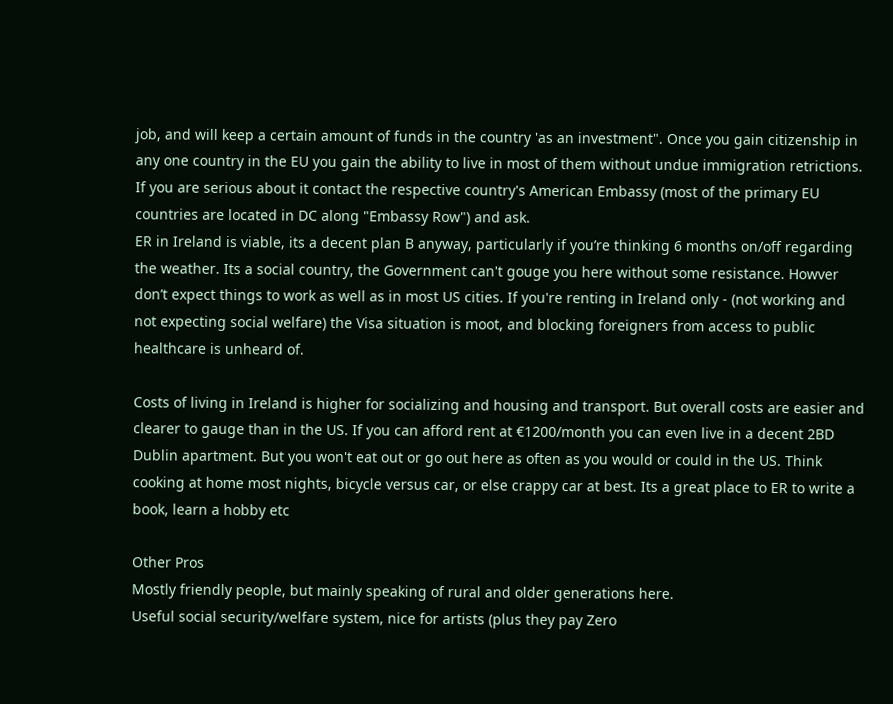job, and will keep a certain amount of funds in the country 'as an investment". Once you gain citizenship in any one country in the EU you gain the ability to live in most of them without undue immigration retrictions. If you are serious about it contact the respective country's American Embassy (most of the primary EU countries are located in DC along "Embassy Row") and ask.
ER in Ireland is viable, its a decent plan B anyway, particularly if you’re thinking 6 months on/off regarding the weather. Its a social country, the Government can't gouge you here without some resistance. Howver don’t expect things to work as well as in most US cities. If you're renting in Ireland only - (not working and not expecting social welfare) the Visa situation is moot, and blocking foreigners from access to public healthcare is unheard of.

Costs of living in Ireland is higher for socializing and housing and transport. But overall costs are easier and clearer to gauge than in the US. If you can afford rent at €1200/month you can even live in a decent 2BD Dublin apartment. But you won't eat out or go out here as often as you would or could in the US. Think cooking at home most nights, bicycle versus car, or else crappy car at best. Its a great place to ER to write a book, learn a hobby etc

Other Pros
Mostly friendly people, but mainly speaking of rural and older generations here.
Useful social security/welfare system, nice for artists (plus they pay Zero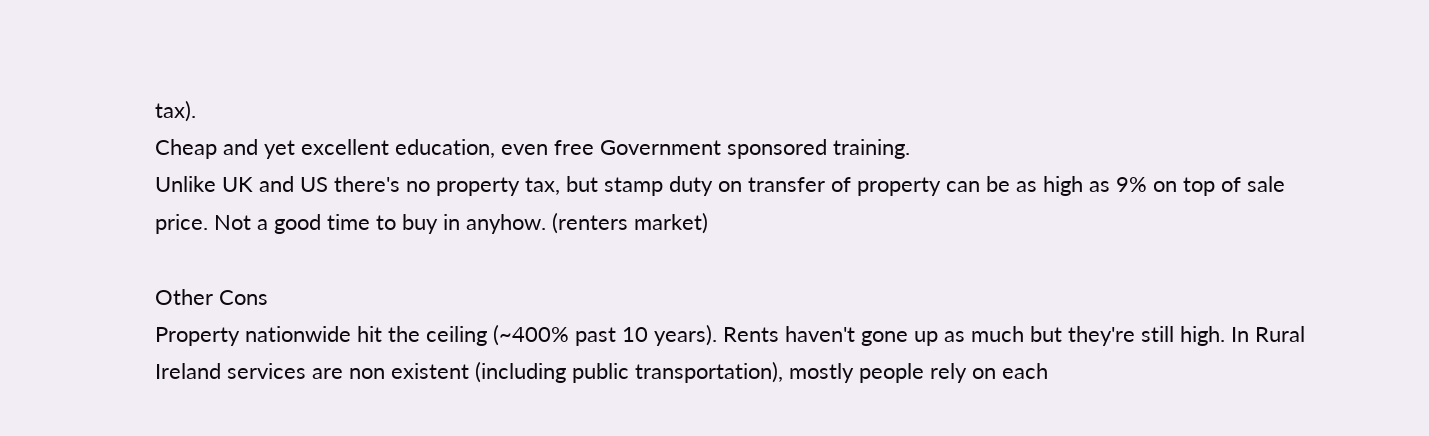tax).
Cheap and yet excellent education, even free Government sponsored training.
Unlike UK and US there's no property tax, but stamp duty on transfer of property can be as high as 9% on top of sale price. Not a good time to buy in anyhow. (renters market)

Other Cons
Property nationwide hit the ceiling (~400% past 10 years). Rents haven't gone up as much but they're still high. In Rural Ireland services are non existent (including public transportation), mostly people rely on each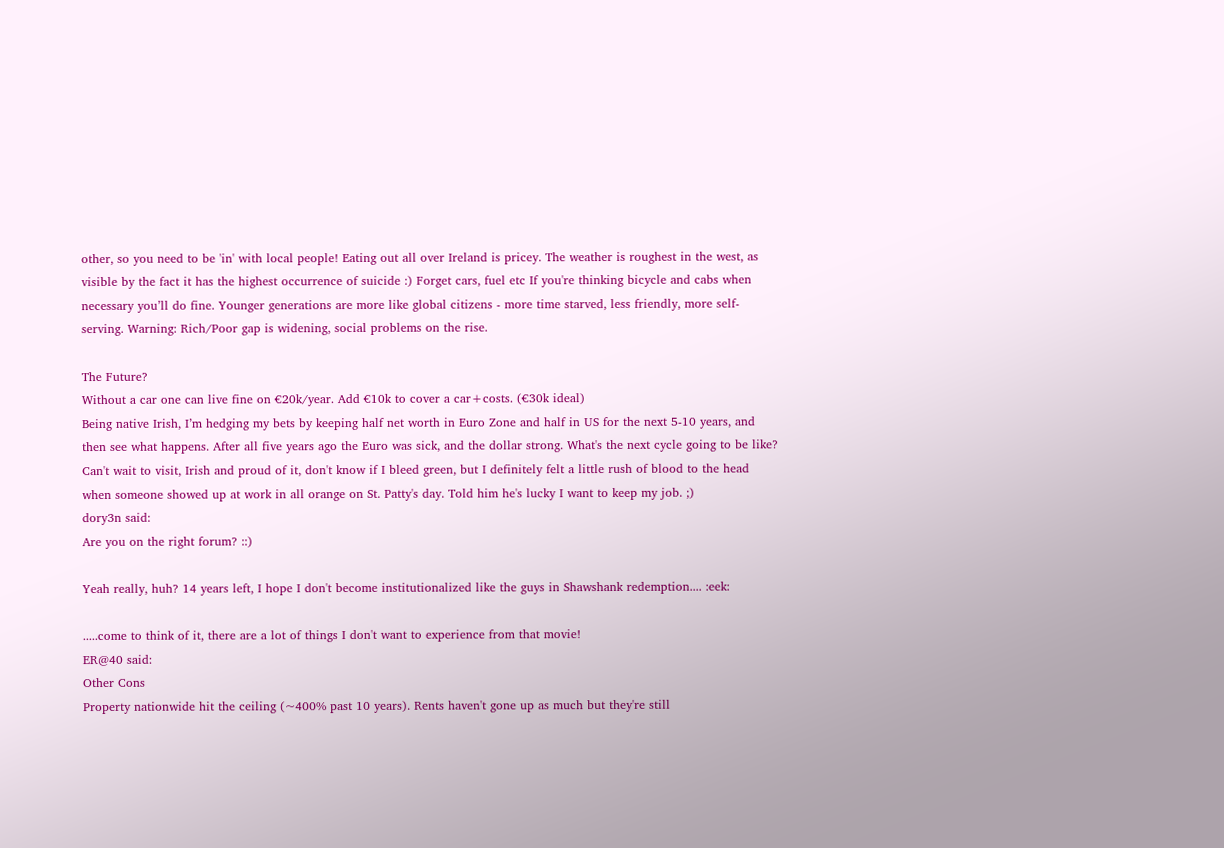other, so you need to be 'in' with local people! Eating out all over Ireland is pricey. The weather is roughest in the west, as visible by the fact it has the highest occurrence of suicide :) Forget cars, fuel etc If you're thinking bicycle and cabs when necessary you’ll do fine. Younger generations are more like global citizens - more time starved, less friendly, more self-serving. Warning: Rich/Poor gap is widening, social problems on the rise.

The Future?
Without a car one can live fine on €20k/year. Add €10k to cover a car+costs. (€30k ideal)
Being native Irish, I’m hedging my bets by keeping half net worth in Euro Zone and half in US for the next 5-10 years, and then see what happens. After all five years ago the Euro was sick, and the dollar strong. What's the next cycle going to be like?
Can't wait to visit, Irish and proud of it, don't know if I bleed green, but I definitely felt a little rush of blood to the head when someone showed up at work in all orange on St. Patty's day. Told him he's lucky I want to keep my job. ;)
dory3n said:
Are you on the right forum? ::)

Yeah really, huh? 14 years left, I hope I don't become institutionalized like the guys in Shawshank redemption.... :eek:

.....come to think of it, there are a lot of things I don't want to experience from that movie!
ER@40 said:
Other Cons
Property nationwide hit the ceiling (~400% past 10 years). Rents haven't gone up as much but they're still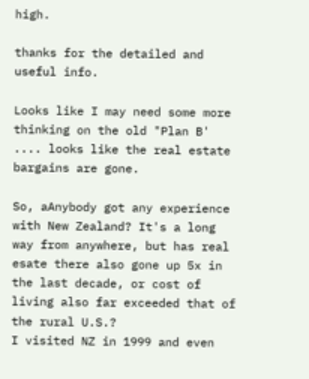high.

thanks for the detailed and useful info.

Looks like I may need some more thinking on the old "Plan B' .... looks like the real estate bargains are gone.

So, aAnybody got any experience with New Zealand? It's a long way from anywhere, but has real esate there also gone up 5x in the last decade, or cost of living also far exceeded that of the rural U.S.?
I visited NZ in 1999 and even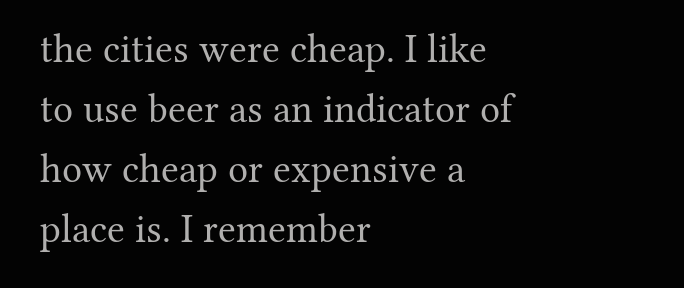the cities were cheap. I like to use beer as an indicator of how cheap or expensive a place is. I remember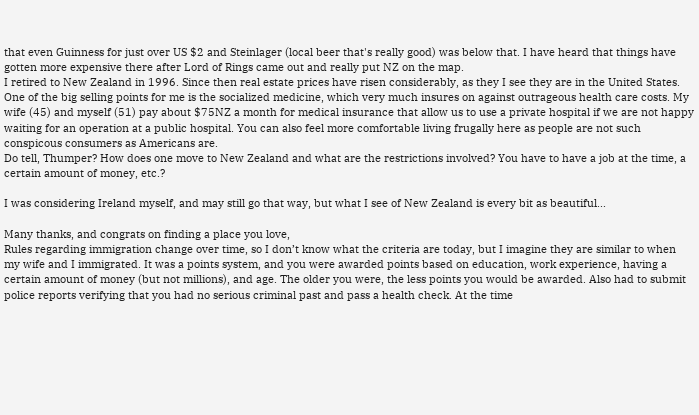that even Guinness for just over US $2 and Steinlager (local beer that's really good) was below that. I have heard that things have gotten more expensive there after Lord of Rings came out and really put NZ on the map.
I retired to New Zealand in 1996. Since then real estate prices have risen considerably, as they I see they are in the United States. One of the big selling points for me is the socialized medicine, which very much insures on against outrageous health care costs. My wife (45) and myself (51) pay about $75NZ a month for medical insurance that allow us to use a private hospital if we are not happy waiting for an operation at a public hospital. You can also feel more comfortable living frugally here as people are not such conspicous consumers as Americans are.
Do tell, Thumper? How does one move to New Zealand and what are the restrictions involved? You have to have a job at the time, a certain amount of money, etc.?

I was considering Ireland myself, and may still go that way, but what I see of New Zealand is every bit as beautiful...

Many thanks, and congrats on finding a place you love,
Rules regarding immigration change over time, so I don’t know what the criteria are today, but I imagine they are similar to when my wife and I immigrated. It was a points system, and you were awarded points based on education, work experience, having a certain amount of money (but not millions), and age. The older you were, the less points you would be awarded. Also had to submit police reports verifying that you had no serious criminal past and pass a health check. At the time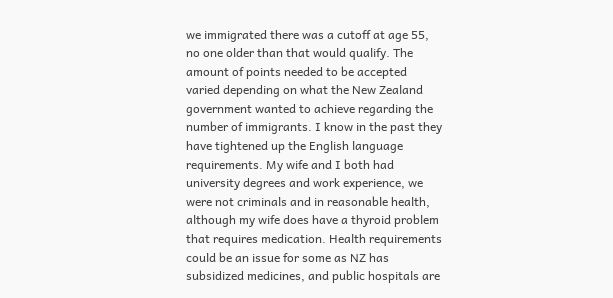we immigrated there was a cutoff at age 55, no one older than that would qualify. The amount of points needed to be accepted varied depending on what the New Zealand government wanted to achieve regarding the number of immigrants. I know in the past they have tightened up the English language requirements. My wife and I both had university degrees and work experience, we were not criminals and in reasonable health, although my wife does have a thyroid problem that requires medication. Health requirements could be an issue for some as NZ has subsidized medicines, and public hospitals are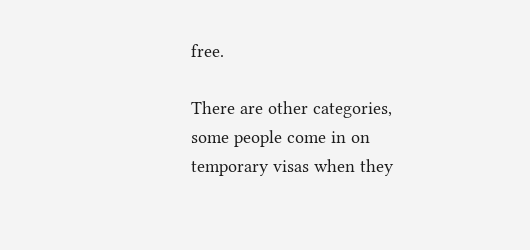free.

There are other categories, some people come in on temporary visas when they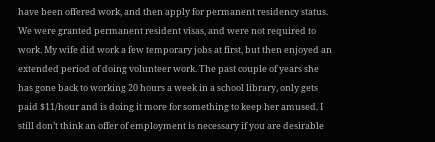have been offered work, and then apply for permanent residency status. We were granted permanent resident visas, and were not required to work. My wife did work a few temporary jobs at first, but then enjoyed an extended period of doing volunteer work. The past couple of years she has gone back to working 20 hours a week in a school library, only gets paid $11/hour and is doing it more for something to keep her amused. I still don’t think an offer of employment is necessary if you are desirable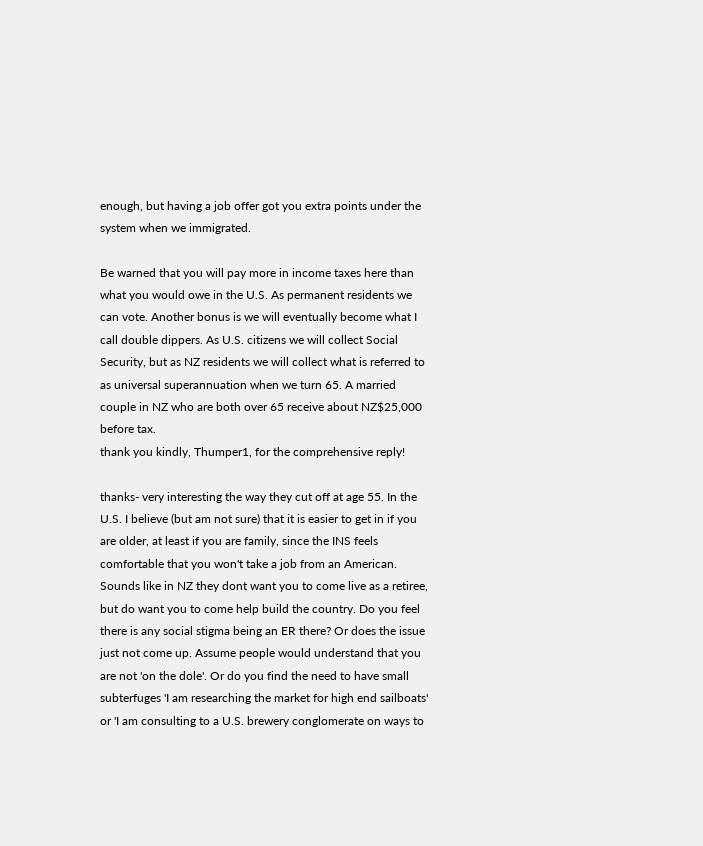enough, but having a job offer got you extra points under the system when we immigrated.

Be warned that you will pay more in income taxes here than what you would owe in the U.S. As permanent residents we can vote. Another bonus is we will eventually become what I call double dippers. As U.S. citizens we will collect Social Security, but as NZ residents we will collect what is referred to as universal superannuation when we turn 65. A married couple in NZ who are both over 65 receive about NZ$25,000 before tax.
thank you kindly, Thumper1, for the comprehensive reply!

thanks- very interesting the way they cut off at age 55. In the U.S. I believe (but am not sure) that it is easier to get in if you are older, at least if you are family, since the INS feels comfortable that you won't take a job from an American. Sounds like in NZ they dont want you to come live as a retiree, but do want you to come help build the country. Do you feel there is any social stigma being an ER there? Or does the issue just not come up. Assume people would understand that you are not 'on the dole'. Or do you find the need to have small subterfuges 'I am researching the market for high end sailboats' or 'I am consulting to a U.S. brewery conglomerate on ways to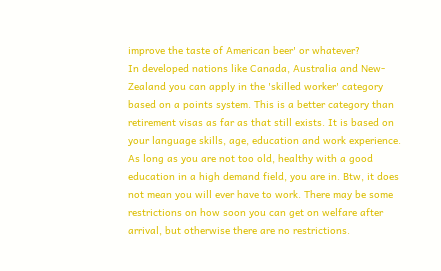improve the taste of American beer' or whatever?
In developed nations like Canada, Australia and New-Zealand you can apply in the 'skilled worker' category based on a points system. This is a better category than retirement visas as far as that still exists. It is based on your language skills, age, education and work experience. As long as you are not too old, healthy with a good education in a high demand field, you are in. Btw, it does not mean you will ever have to work. There may be some restrictions on how soon you can get on welfare after arrival, but otherwise there are no restrictions.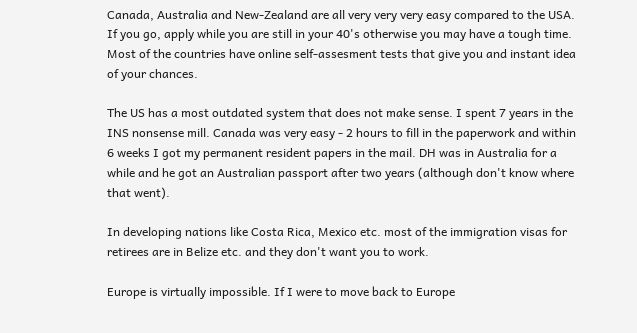Canada, Australia and New-Zealand are all very very very easy compared to the USA. If you go, apply while you are still in your 40's otherwise you may have a tough time. Most of the countries have online self-assesment tests that give you and instant idea of your chances.

The US has a most outdated system that does not make sense. I spent 7 years in the INS nonsense mill. Canada was very easy - 2 hours to fill in the paperwork and within 6 weeks I got my permanent resident papers in the mail. DH was in Australia for a while and he got an Australian passport after two years (although don't know where that went).

In developing nations like Costa Rica, Mexico etc. most of the immigration visas for retirees are in Belize etc. and they don't want you to work.

Europe is virtually impossible. If I were to move back to Europe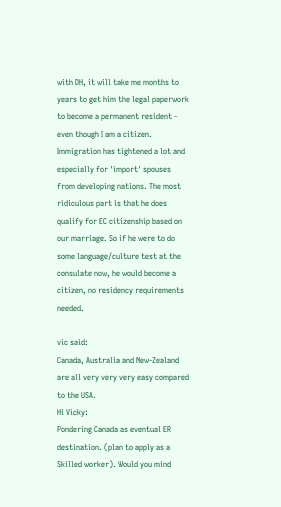with DH, it will take me months to years to get him the legal paperwork to become a permanent resident - even though I am a citizen. Immigration has tightened a lot and especially for 'import' spouses from developing nations. The most ridiculous part is that he does qualify for EC citizenship based on our marriage. So if he were to do some language/culture test at the consulate now, he would become a citizen, no residency requirements needed.

vic said:
Canada, Australia and New-Zealand are all very very very easy compared to the USA.
Hi Vicky:
Pondering Canada as eventual ER destination. (plan to apply as a Skilled worker). Would you mind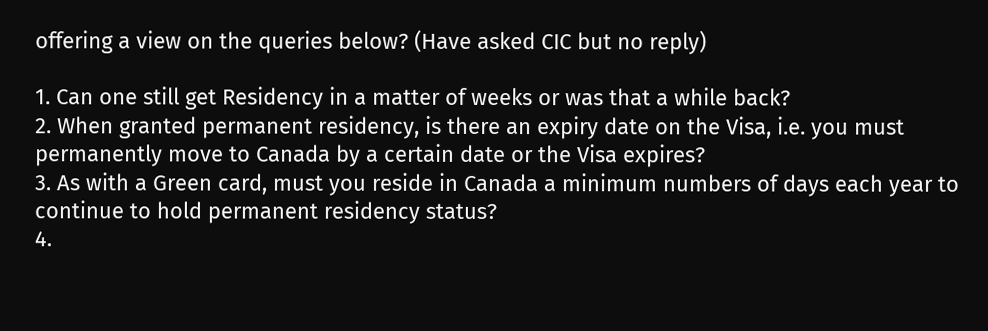offering a view on the queries below? (Have asked CIC but no reply)

1. Can one still get Residency in a matter of weeks or was that a while back?
2. When granted permanent residency, is there an expiry date on the Visa, i.e. you must permanently move to Canada by a certain date or the Visa expires?
3. As with a Green card, must you reside in Canada a minimum numbers of days each year to continue to hold permanent residency status?
4.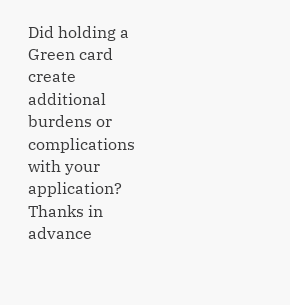Did holding a Green card create additional burdens or complications with your application?
Thanks in advance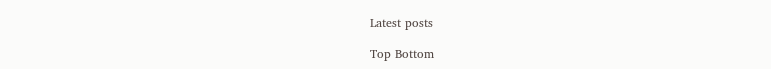Latest posts

Top Bottom